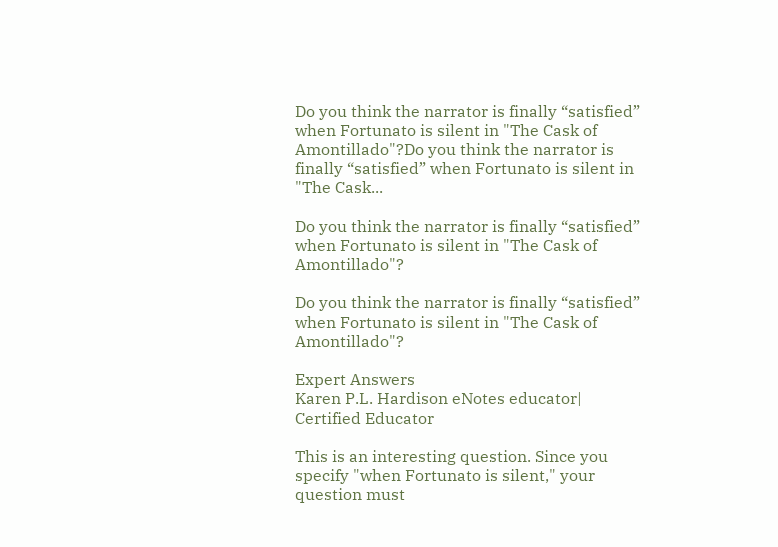Do you think the narrator is finally “satisfied” when Fortunato is silent in "The Cask of Amontillado"?Do you think the narrator is finally “satisfied” when Fortunato is silent in "The Cask...

Do you think the narrator is finally “satisfied” when Fortunato is silent in "The Cask of Amontillado"?

Do you think the narrator is finally “satisfied” when Fortunato is silent in "The Cask of Amontillado"?

Expert Answers
Karen P.L. Hardison eNotes educator| Certified Educator

This is an interesting question. Since you specify "when Fortunato is silent," your question must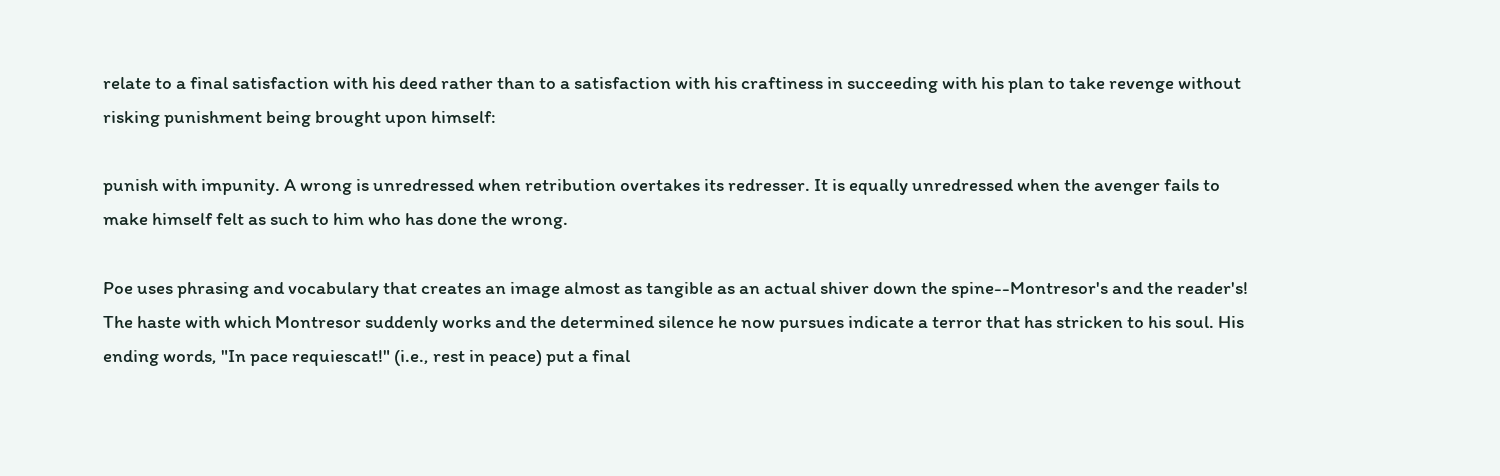relate to a final satisfaction with his deed rather than to a satisfaction with his craftiness in succeeding with his plan to take revenge without risking punishment being brought upon himself:

punish with impunity. A wrong is unredressed when retribution overtakes its redresser. It is equally unredressed when the avenger fails to make himself felt as such to him who has done the wrong.

Poe uses phrasing and vocabulary that creates an image almost as tangible as an actual shiver down the spine--Montresor's and the reader's! The haste with which Montresor suddenly works and the determined silence he now pursues indicate a terror that has stricken to his soul. His ending words, "In pace requiescat!" (i.e., rest in peace) put a final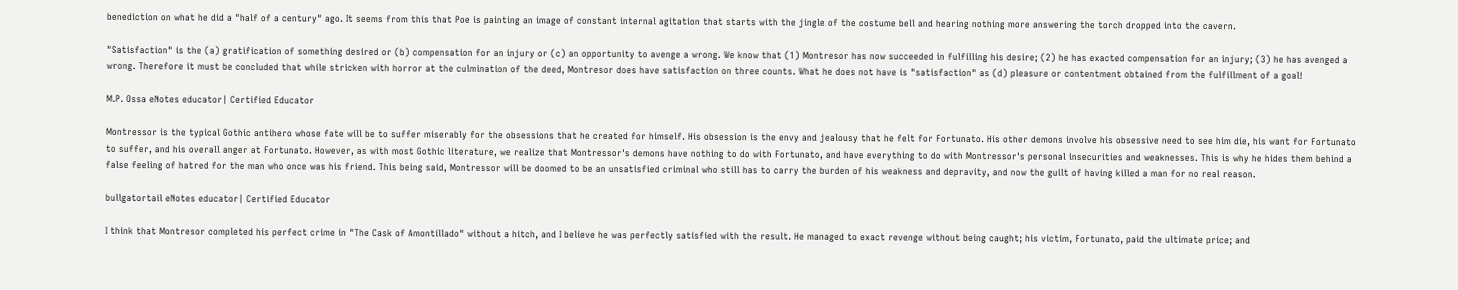benediction on what he did a "half of a century" ago. It seems from this that Poe is painting an image of constant internal agitation that starts with the jingle of the costume bell and hearing nothing more answering the torch dropped into the cavern.

"Satisfaction" is the (a) gratification of something desired or (b) compensation for an injury or (c) an opportunity to avenge a wrong. We know that (1) Montresor has now succeeded in fulfilling his desire; (2) he has exacted compensation for an injury; (3) he has avenged a wrong. Therefore it must be concluded that while stricken with horror at the culmination of the deed, Montresor does have satisfaction on three counts. What he does not have is "satisfaction" as (d) pleasure or contentment obtained from the fulfillment of a goal!

M.P. Ossa eNotes educator| Certified Educator

Montressor is the typical Gothic antihero whose fate will be to suffer miserably for the obsessions that he created for himself. His obsession is the envy and jealousy that he felt for Fortunato. His other demons involve his obsessive need to see him die, his want for Fortunato to suffer, and his overall anger at Fortunato. However, as with most Gothic literature, we realize that Montressor's demons have nothing to do with Fortunato, and have everything to do with Montressor's personal insecurities and weaknesses. This is why he hides them behind a false feeling of hatred for the man who once was his friend. This being said, Montressor will be doomed to be an unsatisfied criminal who still has to carry the burden of his weakness and depravity, and now the guilt of having killed a man for no real reason.

bullgatortail eNotes educator| Certified Educator

I think that Montresor completed his perfect crime in "The Cask of Amontillado" without a hitch, and I believe he was perfectly satisfied with the result. He managed to exact revenge without being caught; his victim, Fortunato, paid the ultimate price; and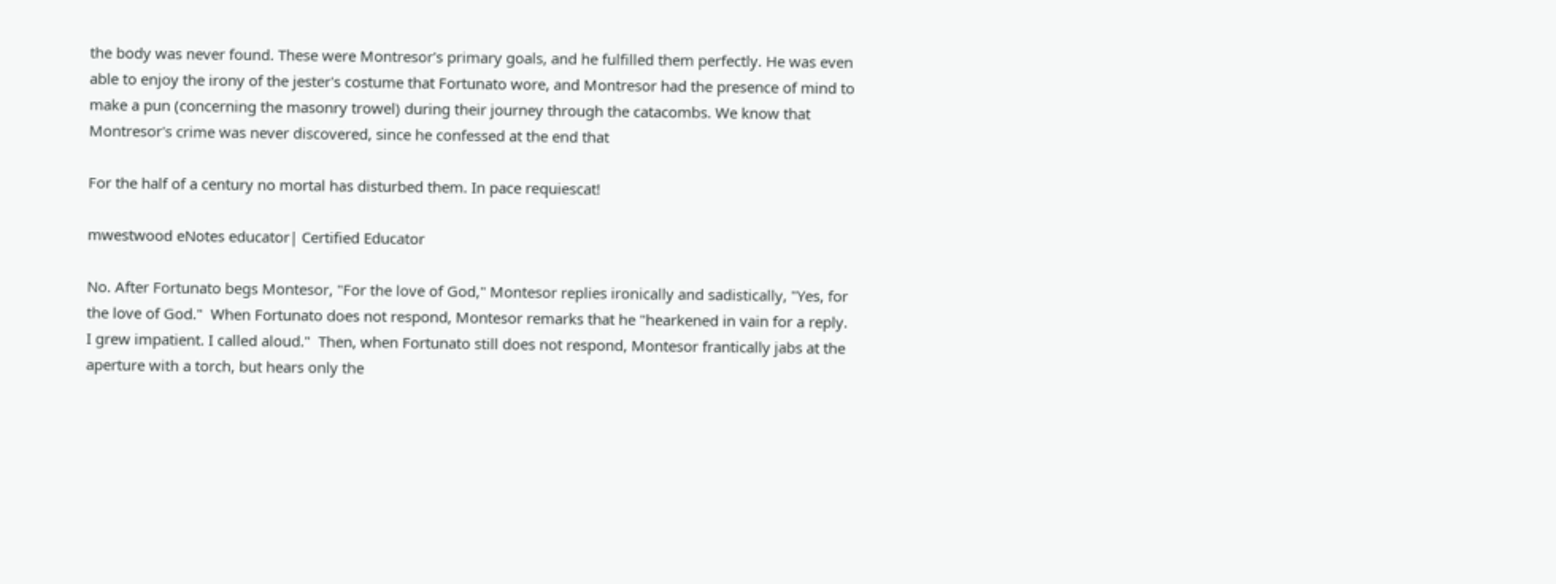the body was never found. These were Montresor's primary goals, and he fulfilled them perfectly. He was even able to enjoy the irony of the jester's costume that Fortunato wore, and Montresor had the presence of mind to make a pun (concerning the masonry trowel) during their journey through the catacombs. We know that Montresor's crime was never discovered, since he confessed at the end that

For the half of a century no mortal has disturbed them. In pace requiescat!

mwestwood eNotes educator| Certified Educator

No. After Fortunato begs Montesor, "For the love of God," Montesor replies ironically and sadistically, "Yes, for the love of God."  When Fortunato does not respond, Montesor remarks that he "hearkened in vain for a reply.  I grew impatient. I called aloud."  Then, when Fortunato still does not respond, Montesor frantically jabs at the aperture with a torch, but hears only the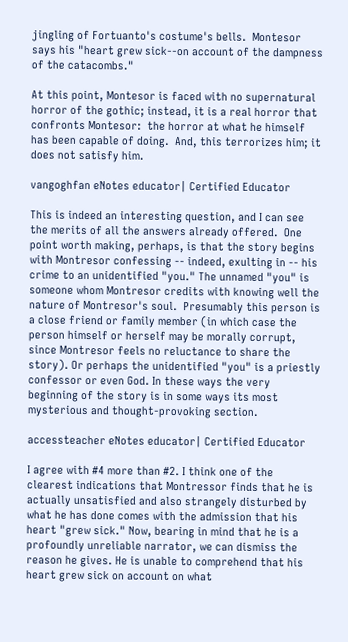jingling of Fortuanto's costume's bells.  Montesor says his "heart grew sick--on account of the dampness of the catacombs."

At this point, Montesor is faced with no supernatural horror of the gothic; instead, it is a real horror that confronts Montesor:  the horror at what he himself has been capable of doing.  And, this terrorizes him; it does not satisfy him.

vangoghfan eNotes educator| Certified Educator

This is indeed an interesting question, and I can see the merits of all the answers already offered.  One point worth making, perhaps, is that the story begins with Montresor confessing -- indeed, exulting in -- his crime to an unidentified "you." The unnamed "you" is someone whom Montresor credits with knowing well the nature of Montresor's soul.  Presumably this person is a close friend or family member (in which case the person himself or herself may be morally corrupt, since Montresor feels no reluctance to share the story). Or perhaps the unidentified "you" is a priestly confessor or even God. In these ways the very beginning of the story is in some ways its most mysterious and thought-provoking section.

accessteacher eNotes educator| Certified Educator

I agree with #4 more than #2. I think one of the clearest indications that Montressor finds that he is actually unsatisfied and also strangely disturbed by what he has done comes with the admission that his heart "grew sick." Now, bearing in mind that he is a profoundly unreliable narrator, we can dismiss the reason he gives. He is unable to comprehend that his heart grew sick on account on what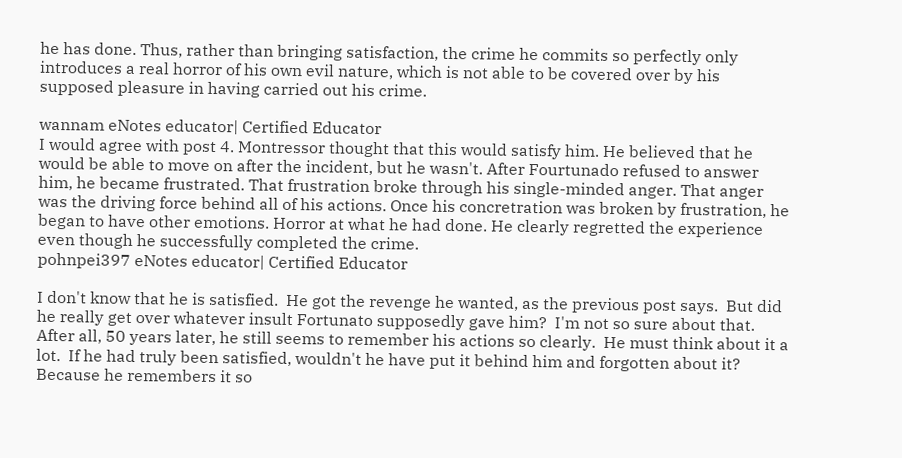he has done. Thus, rather than bringing satisfaction, the crime he commits so perfectly only introduces a real horror of his own evil nature, which is not able to be covered over by his supposed pleasure in having carried out his crime.

wannam eNotes educator| Certified Educator
I would agree with post 4. Montressor thought that this would satisfy him. He believed that he would be able to move on after the incident, but he wasn't. After Fourtunado refused to answer him, he became frustrated. That frustration broke through his single-minded anger. That anger was the driving force behind all of his actions. Once his concretration was broken by frustration, he began to have other emotions. Horror at what he had done. He clearly regretted the experience even though he successfully completed the crime.
pohnpei397 eNotes educator| Certified Educator

I don't know that he is satisfied.  He got the revenge he wanted, as the previous post says.  But did he really get over whatever insult Fortunato supposedly gave him?  I'm not so sure about that.  After all, 50 years later, he still seems to remember his actions so clearly.  He must think about it a lot.  If he had truly been satisfied, wouldn't he have put it behind him and forgotten about it?  Because he remembers it so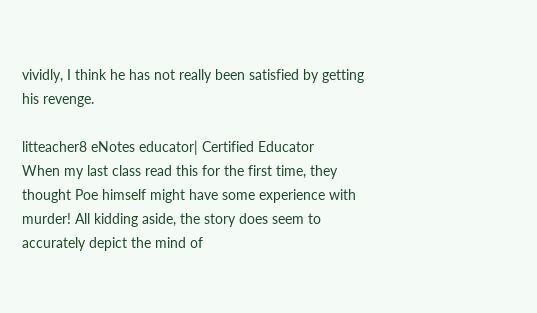vividly, I think he has not really been satisfied by getting his revenge.

litteacher8 eNotes educator| Certified Educator
When my last class read this for the first time, they thought Poe himself might have some experience with murder! All kidding aside, the story does seem to accurately depict the mind of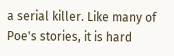a serial killer. Like many of Poe's stories, it is hard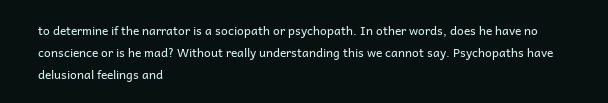to determine if the narrator is a sociopath or psychopath. In other words, does he have no conscience or is he mad? Without really understanding this we cannot say. Psychopaths have delusional feelings and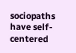sociopaths have self-centered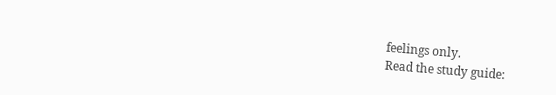feelings only.
Read the study guide: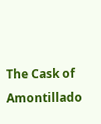The Cask of Amontillado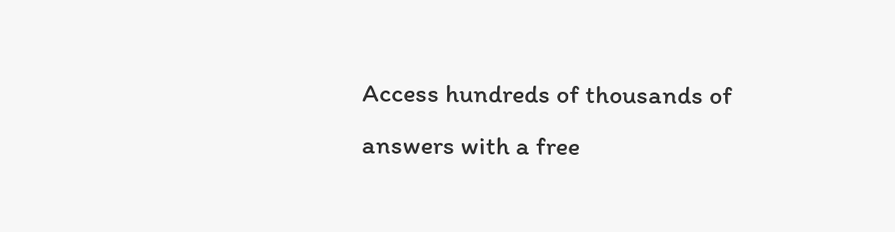Access hundreds of thousands of answers with a free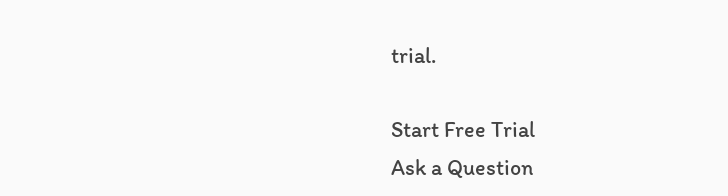trial.

Start Free Trial
Ask a Question